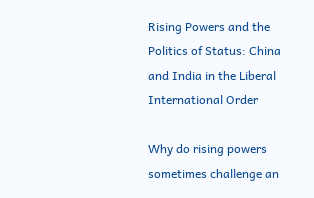Rising Powers and the Politics of Status: China and India in the Liberal International Order

Why do rising powers sometimes challenge an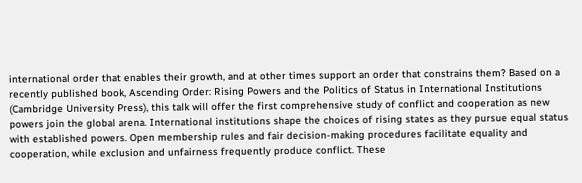international order that enables their growth, and at other times support an order that constrains them? Based on a recently published book, Ascending Order: Rising Powers and the Politics of Status in International Institutions (Cambridge University Press), this talk will offer the first comprehensive study of conflict and cooperation as new powers join the global arena. International institutions shape the choices of rising states as they pursue equal status with established powers. Open membership rules and fair decision-making procedures facilitate equality and cooperation, while exclusion and unfairness frequently produce conflict. These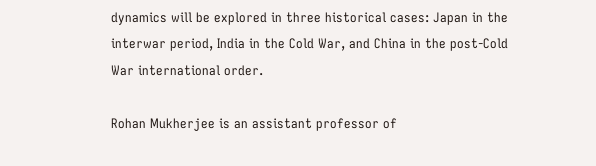dynamics will be explored in three historical cases: Japan in the interwar period, India in the Cold War, and China in the post-Cold War international order.

Rohan Mukherjee is an assistant professor of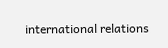international relations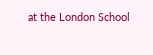at the London School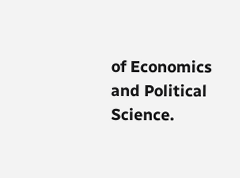of Economics and Political Science.